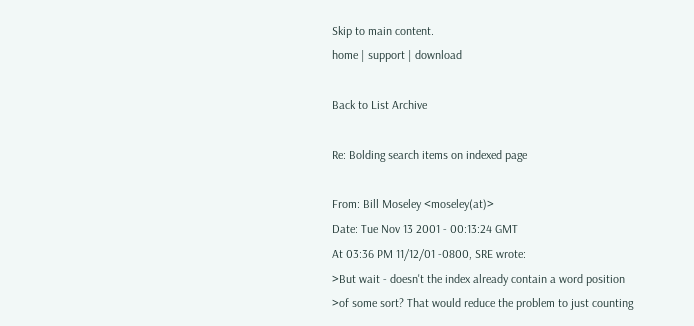Skip to main content.
home | support | download

Back to List Archive

Re: Bolding search items on indexed page

From: Bill Moseley <moseley(at)>
Date: Tue Nov 13 2001 - 00:13:24 GMT
At 03:36 PM 11/12/01 -0800, SRE wrote:
>But wait - doesn't the index already contain a word position
>of some sort? That would reduce the problem to just counting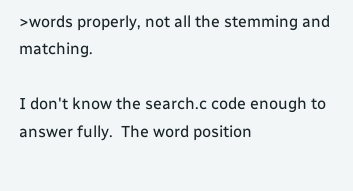>words properly, not all the stemming and matching.

I don't know the search.c code enough to answer fully.  The word position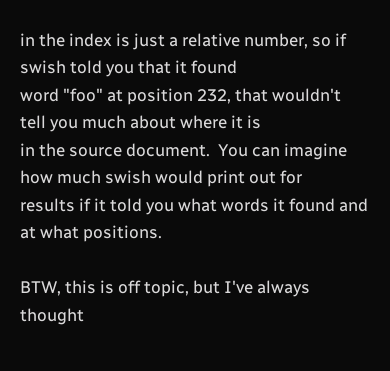in the index is just a relative number, so if swish told you that it found
word "foo" at position 232, that wouldn't tell you much about where it is
in the source document.  You can imagine how much swish would print out for
results if it told you what words it found and at what positions.

BTW, this is off topic, but I've always thought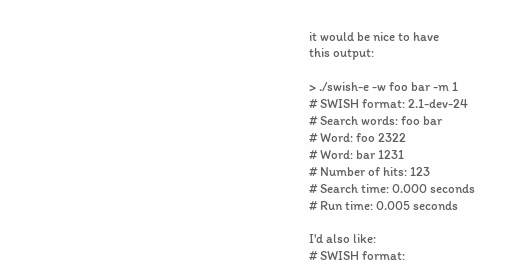it would be nice to have
this output:

> ./swish-e -w foo bar -m 1
# SWISH format: 2.1-dev-24
# Search words: foo bar
# Word: foo 2322
# Word: bar 1231
# Number of hits: 123
# Search time: 0.000 seconds
# Run time: 0.005 seconds

I'd also like:
# SWISH format: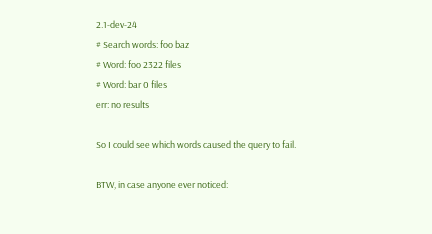2.1-dev-24
# Search words: foo baz
# Word: foo 2322 files
# Word: bar 0 files
err: no results

So I could see which words caused the query to fail.

BTW, in case anyone ever noticed: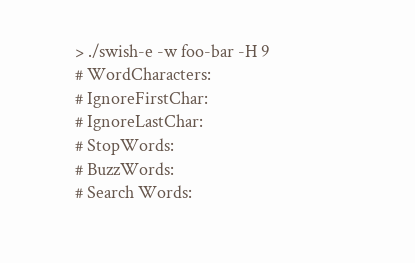> ./swish-e -w foo-bar -H 9
# WordCharacters:
# IgnoreFirstChar:
# IgnoreLastChar:
# StopWords:
# BuzzWords:
# Search Words: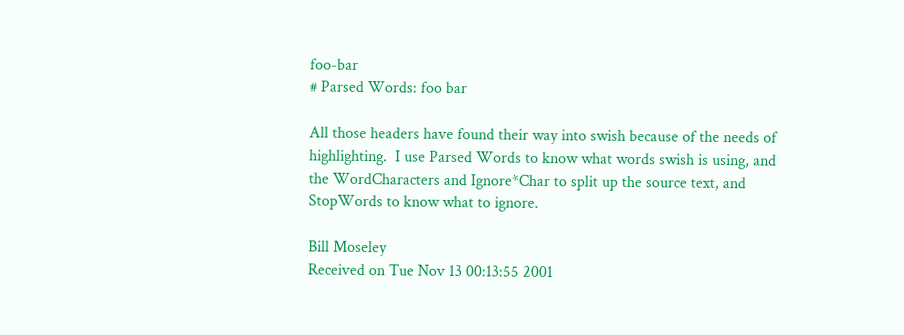foo-bar
# Parsed Words: foo bar

All those headers have found their way into swish because of the needs of
highlighting.  I use Parsed Words to know what words swish is using, and
the WordCharacters and Ignore*Char to split up the source text, and
StopWords to know what to ignore.

Bill Moseley
Received on Tue Nov 13 00:13:55 2001